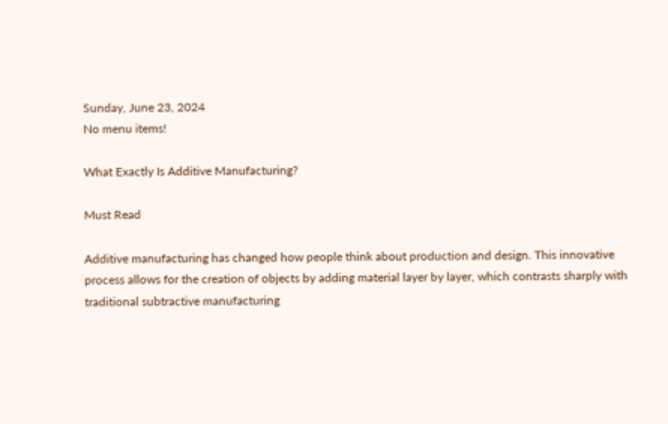Sunday, June 23, 2024
No menu items!

What Exactly Is Additive Manufacturing?

Must Read

Additive manufacturing has changed how people think about production and design. This innovative process allows for the creation of objects by adding material layer by layer, which contrasts sharply with traditional subtractive manufacturing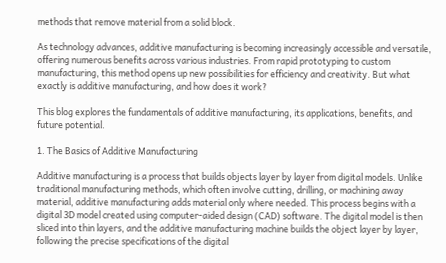methods that remove material from a solid block.

As technology advances, additive manufacturing is becoming increasingly accessible and versatile, offering numerous benefits across various industries. From rapid prototyping to custom manufacturing, this method opens up new possibilities for efficiency and creativity. But what exactly is additive manufacturing, and how does it work?

This blog explores the fundamentals of additive manufacturing, its applications, benefits, and future potential.

1. The Basics of Additive Manufacturing

Additive manufacturing is a process that builds objects layer by layer from digital models. Unlike traditional manufacturing methods, which often involve cutting, drilling, or machining away material, additive manufacturing adds material only where needed. This process begins with a digital 3D model created using computer-aided design (CAD) software. The digital model is then sliced into thin layers, and the additive manufacturing machine builds the object layer by layer, following the precise specifications of the digital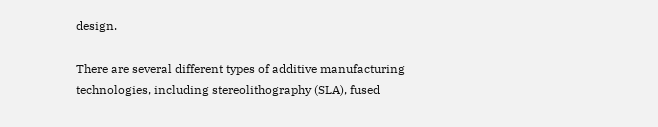design.

There are several different types of additive manufacturing technologies, including stereolithography (SLA), fused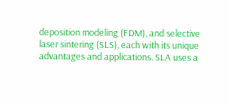deposition modeling (FDM), and selective laser sintering (SLS), each with its unique advantages and applications. SLA uses a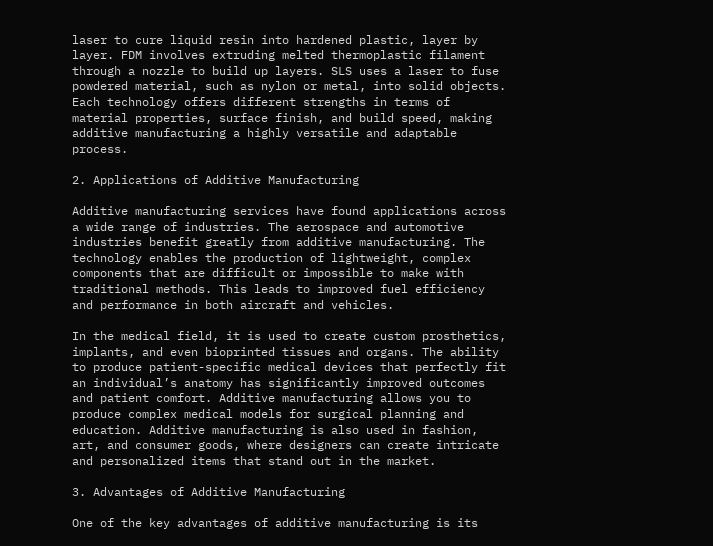laser to cure liquid resin into hardened plastic, layer by layer. FDM involves extruding melted thermoplastic filament through a nozzle to build up layers. SLS uses a laser to fuse powdered material, such as nylon or metal, into solid objects. Each technology offers different strengths in terms of material properties, surface finish, and build speed, making additive manufacturing a highly versatile and adaptable process.

2. Applications of Additive Manufacturing

Additive manufacturing services have found applications across a wide range of industries. The aerospace and automotive industries benefit greatly from additive manufacturing. The technology enables the production of lightweight, complex components that are difficult or impossible to make with traditional methods. This leads to improved fuel efficiency and performance in both aircraft and vehicles.

In the medical field, it is used to create custom prosthetics, implants, and even bioprinted tissues and organs. The ability to produce patient-specific medical devices that perfectly fit an individual’s anatomy has significantly improved outcomes and patient comfort. Additive manufacturing allows you to produce complex medical models for surgical planning and education. Additive manufacturing is also used in fashion, art, and consumer goods, where designers can create intricate and personalized items that stand out in the market.

3. Advantages of Additive Manufacturing

One of the key advantages of additive manufacturing is its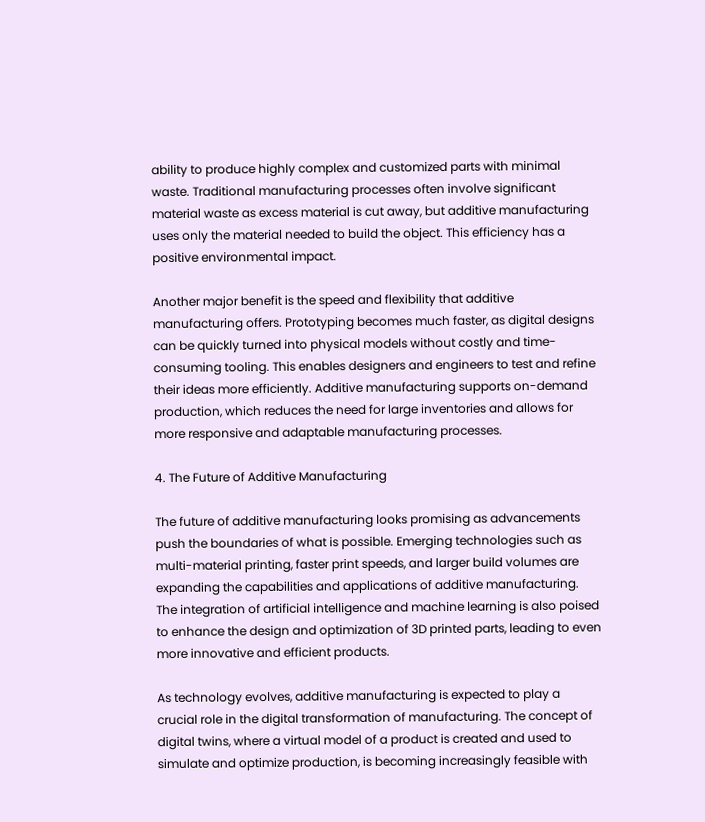ability to produce highly complex and customized parts with minimal waste. Traditional manufacturing processes often involve significant material waste as excess material is cut away, but additive manufacturing uses only the material needed to build the object. This efficiency has a positive environmental impact.

Another major benefit is the speed and flexibility that additive manufacturing offers. Prototyping becomes much faster, as digital designs can be quickly turned into physical models without costly and time-consuming tooling. This enables designers and engineers to test and refine their ideas more efficiently. Additive manufacturing supports on-demand production, which reduces the need for large inventories and allows for more responsive and adaptable manufacturing processes.

4. The Future of Additive Manufacturing

The future of additive manufacturing looks promising as advancements push the boundaries of what is possible. Emerging technologies such as multi-material printing, faster print speeds, and larger build volumes are expanding the capabilities and applications of additive manufacturing. The integration of artificial intelligence and machine learning is also poised to enhance the design and optimization of 3D printed parts, leading to even more innovative and efficient products.

As technology evolves, additive manufacturing is expected to play a crucial role in the digital transformation of manufacturing. The concept of digital twins, where a virtual model of a product is created and used to simulate and optimize production, is becoming increasingly feasible with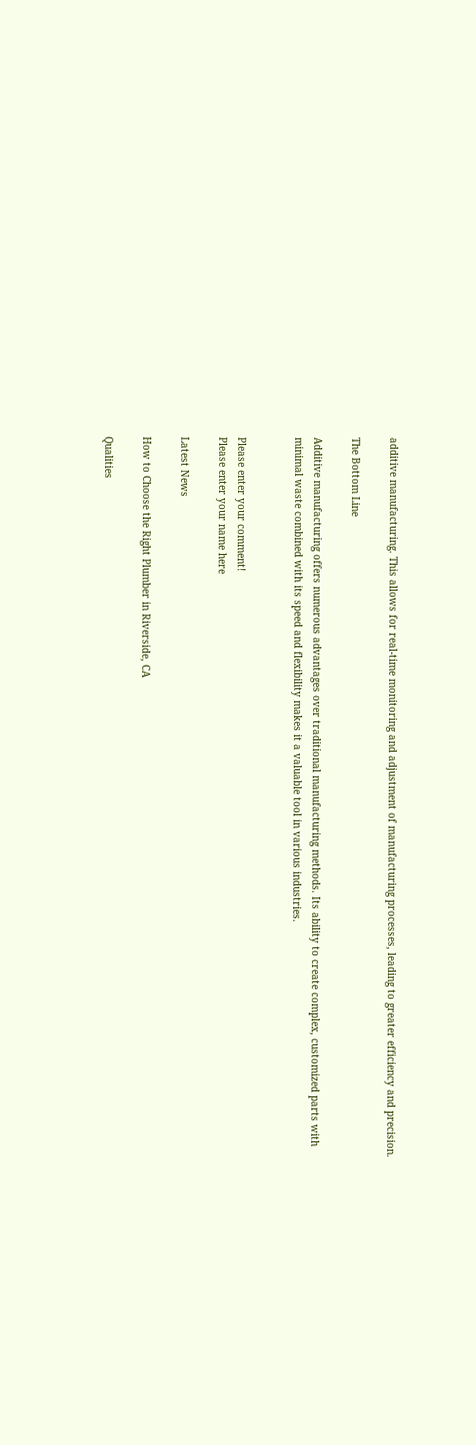additive manufacturing. This allows for real-time monitoring and adjustment of manufacturing processes, leading to greater efficiency and precision.

The Bottom Line

Additive manufacturing offers numerous advantages over traditional manufacturing methods. Its ability to create complex, customized parts with minimal waste combined with its speed and flexibility makes it a valuable tool in various industries.


Please enter your comment!
Please enter your name here

Latest News

How to Choose the Right Plumber in Riverside, CA

Qualities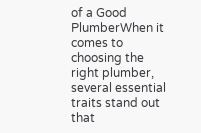of a Good PlumberWhen it comes to choosing the right plumber, several essential traits stand out that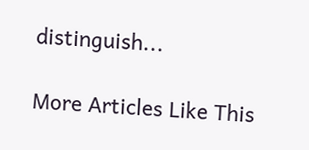distinguish...

More Articles Like This